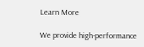Learn More

We provide high-performance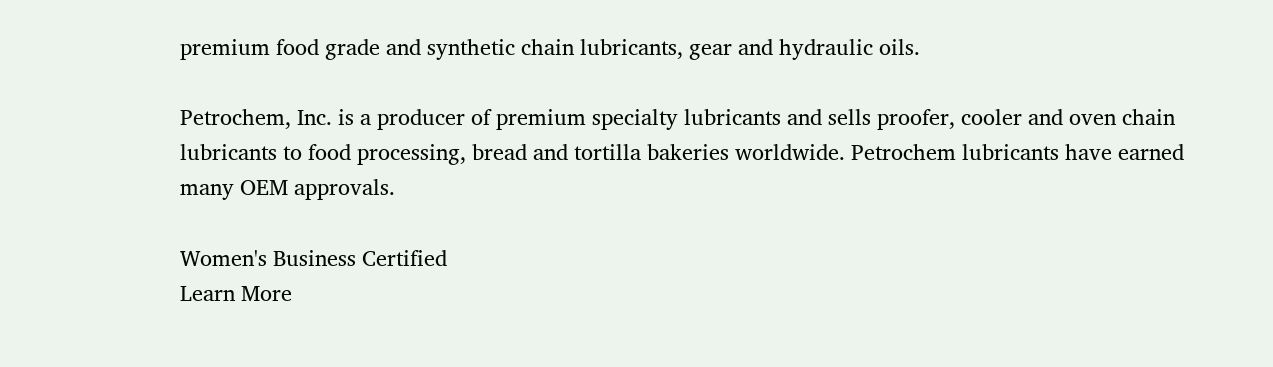premium food grade and synthetic chain lubricants, gear and hydraulic oils.

Petrochem, Inc. is a producer of premium specialty lubricants and sells proofer, cooler and oven chain lubricants to food processing, bread and tortilla bakeries worldwide. Petrochem lubricants have earned many OEM approvals.

Women's Business Certified
Learn More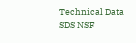Technical Data SDS NSF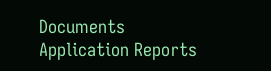Documents Application Reports